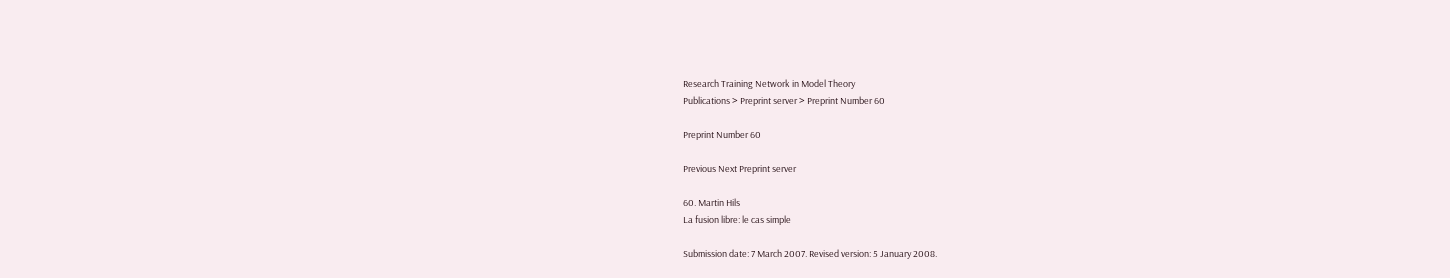Research Training Network in Model Theory
Publications > Preprint server > Preprint Number 60

Preprint Number 60

Previous Next Preprint server

60. Martin Hils
La fusion libre: le cas simple

Submission date: 7 March 2007. Revised version: 5 January 2008.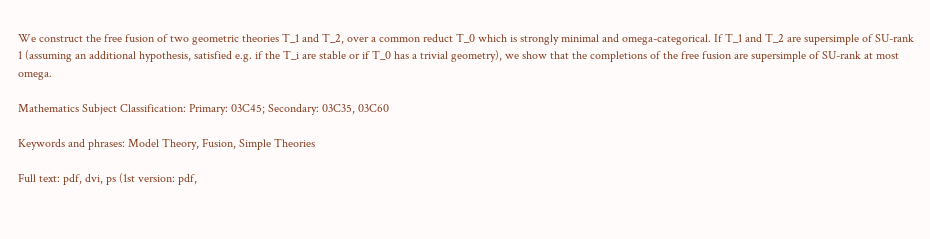We construct the free fusion of two geometric theories T_1 and T_2, over a common reduct T_0 which is strongly minimal and omega-categorical. If T_1 and T_2 are supersimple of SU-rank 1 (assuming an additional hypothesis, satisfied e.g. if the T_i are stable or if T_0 has a trivial geometry), we show that the completions of the free fusion are supersimple of SU-rank at most omega.

Mathematics Subject Classification: Primary: 03C45; Secondary: 03C35, 03C60

Keywords and phrases: Model Theory, Fusion, Simple Theories

Full text: pdf, dvi, ps (1st version: pdf,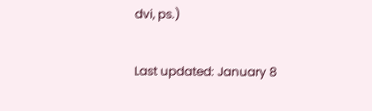dvi, ps.)

Last updated: January 8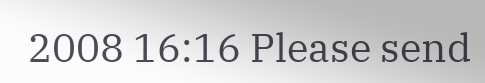2008 16:16 Please send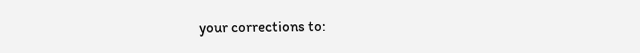your corrections to: